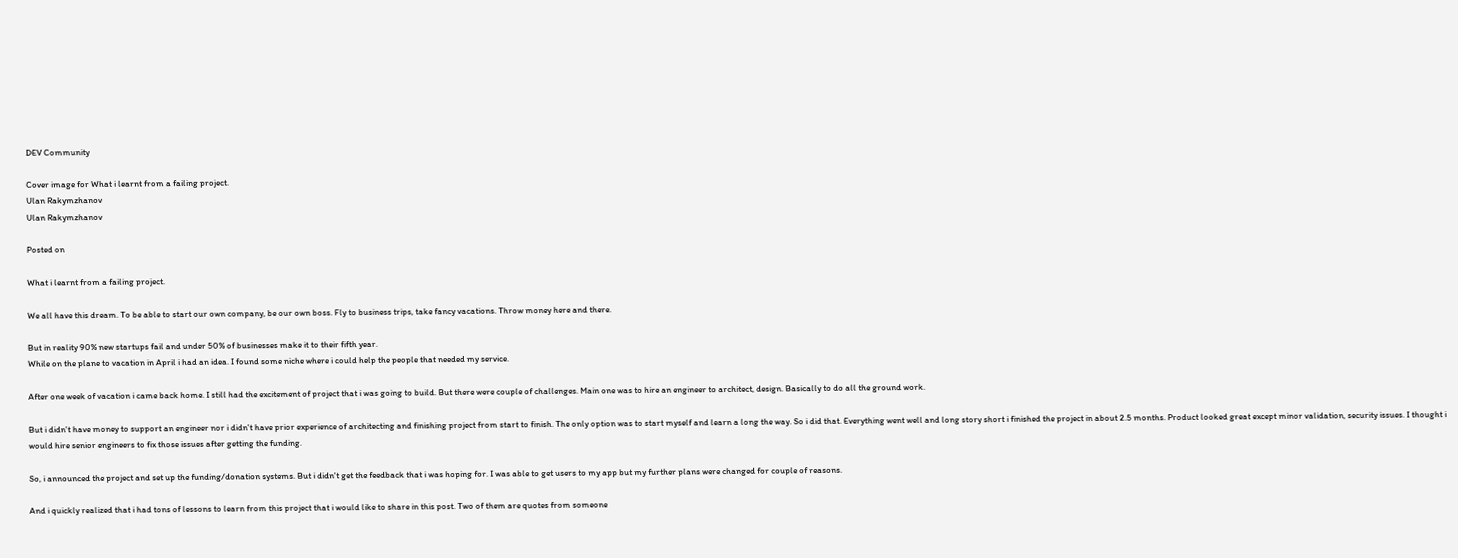DEV Community

Cover image for What i learnt from a failing project.
Ulan Rakymzhanov
Ulan Rakymzhanov

Posted on

What i learnt from a failing project.

We all have this dream. To be able to start our own company, be our own boss. Fly to business trips, take fancy vacations. Throw money here and there.

But in reality 90% new startups fail and under 50% of businesses make it to their fifth year.
While on the plane to vacation in April i had an idea. I found some niche where i could help the people that needed my service.

After one week of vacation i came back home. I still had the excitement of project that i was going to build. But there were couple of challenges. Main one was to hire an engineer to architect, design. Basically to do all the ground work.

But i didn't have money to support an engineer nor i didn't have prior experience of architecting and finishing project from start to finish. The only option was to start myself and learn a long the way. So i did that. Everything went well and long story short i finished the project in about 2.5 months. Product looked great except minor validation, security issues. I thought i would hire senior engineers to fix those issues after getting the funding.

So, i announced the project and set up the funding/donation systems. But i didn't get the feedback that i was hoping for. I was able to get users to my app but my further plans were changed for couple of reasons.

And i quickly realized that i had tons of lessons to learn from this project that i would like to share in this post. Two of them are quotes from someone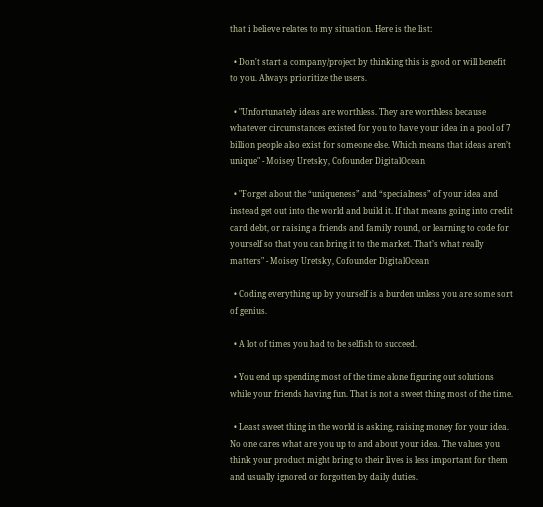that i believe relates to my situation. Here is the list:

  • Don't start a company/project by thinking this is good or will benefit to you. Always prioritize the users.

  • "Unfortunately ideas are worthless. They are worthless because whatever circumstances existed for you to have your idea in a pool of 7 billion people also exist for someone else. Which means that ideas aren’t unique" - Moisey Uretsky, Cofounder DigitalOcean

  • "Forget about the “uniqueness” and “specialness” of your idea and instead get out into the world and build it. If that means going into credit card debt, or raising a friends and family round, or learning to code for yourself so that you can bring it to the market. That’s what really matters" - Moisey Uretsky, Cofounder DigitalOcean

  • Coding everything up by yourself is a burden unless you are some sort of genius.

  • A lot of times you had to be selfish to succeed.

  • You end up spending most of the time alone figuring out solutions while your friends having fun. That is not a sweet thing most of the time.

  • Least sweet thing in the world is asking, raising money for your idea. No one cares what are you up to and about your idea. The values you think your product might bring to their lives is less important for them and usually ignored or forgotten by daily duties.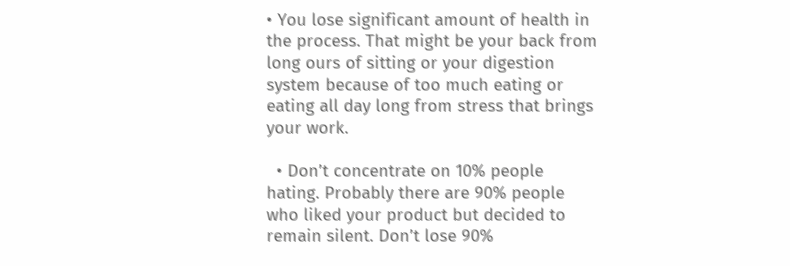• You lose significant amount of health in the process. That might be your back from long ours of sitting or your digestion system because of too much eating or eating all day long from stress that brings your work.

  • Don’t concentrate on 10% people hating. Probably there are 90% people who liked your product but decided to remain silent. Don’t lose 90%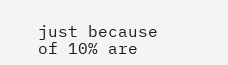just because of 10% are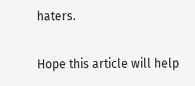haters.

Hope this article will help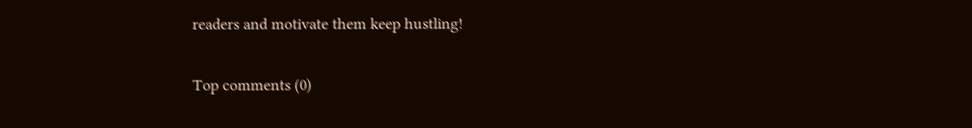readers and motivate them keep hustling!

Top comments (0)